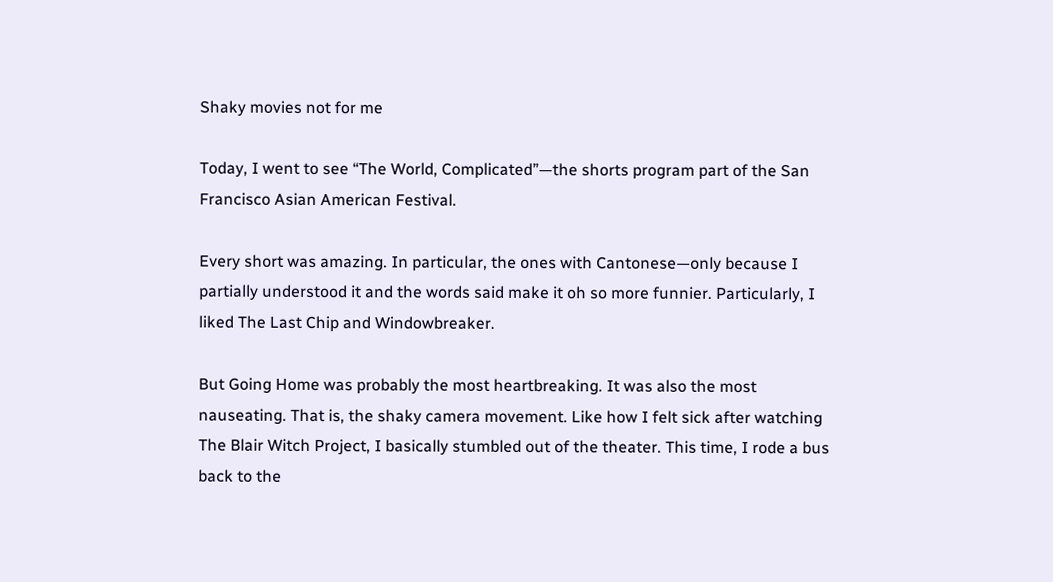Shaky movies not for me

Today, I went to see “The World, Complicated”—the shorts program part of the San Francisco Asian American Festival.

Every short was amazing. In particular, the ones with Cantonese—only because I partially understood it and the words said make it oh so more funnier. Particularly, I liked The Last Chip and Windowbreaker.

But Going Home was probably the most heartbreaking. It was also the most nauseating. That is, the shaky camera movement. Like how I felt sick after watching The Blair Witch Project, I basically stumbled out of the theater. This time, I rode a bus back to the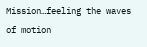Mission…feeling the waves of motion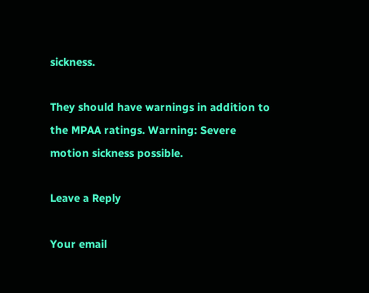sickness.

They should have warnings in addition to the MPAA ratings. Warning: Severe motion sickness possible.

Leave a Reply

Your email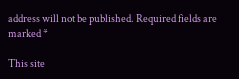address will not be published. Required fields are marked *

This site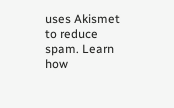uses Akismet to reduce spam. Learn how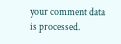your comment data is processed.